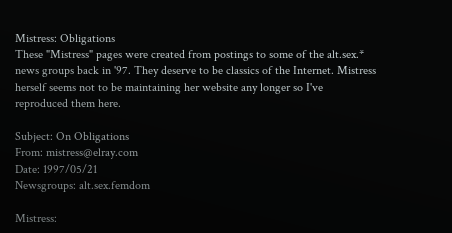Mistress: Obligations
These "Mistress" pages were created from postings to some of the alt.sex.* news groups back in '97. They deserve to be classics of the Internet. Mistress herself seems not to be maintaining her website any longer so I've reproduced them here.

Subject: On Obligations
From: mistress@elray.com
Date: 1997/05/21
Newsgroups: alt.sex.femdom

Mistress: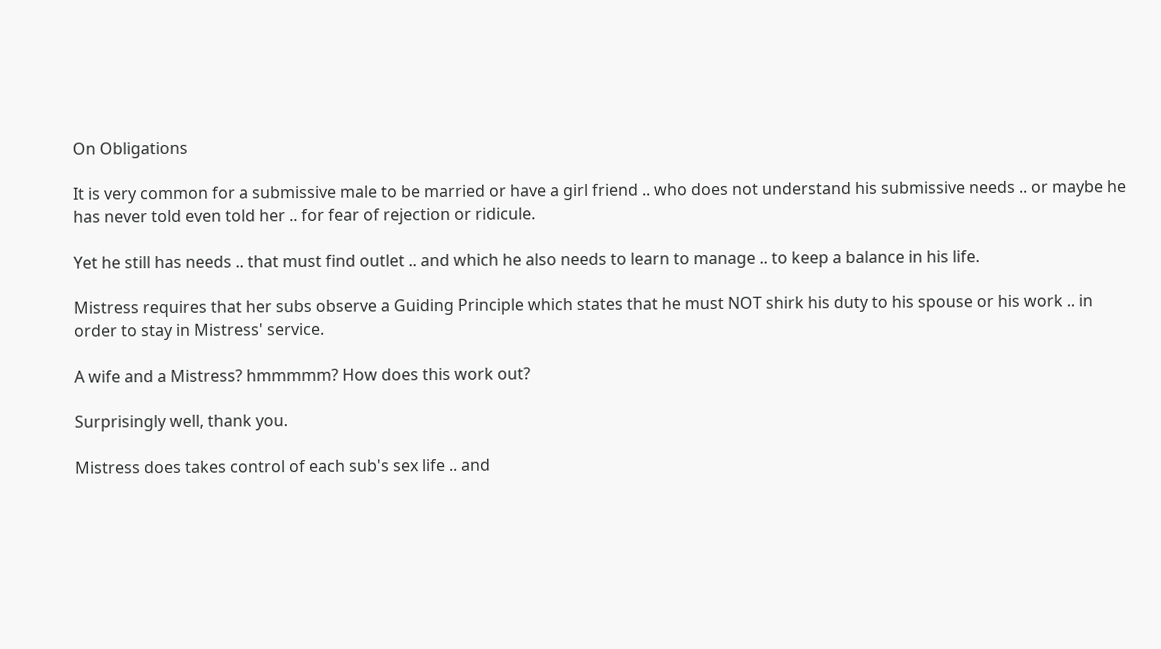On Obligations

It is very common for a submissive male to be married or have a girl friend .. who does not understand his submissive needs .. or maybe he has never told even told her .. for fear of rejection or ridicule.

Yet he still has needs .. that must find outlet .. and which he also needs to learn to manage .. to keep a balance in his life.

Mistress requires that her subs observe a Guiding Principle which states that he must NOT shirk his duty to his spouse or his work .. in order to stay in Mistress' service.

A wife and a Mistress? hmmmmm? How does this work out?

Surprisingly well, thank you.

Mistress does takes control of each sub's sex life .. and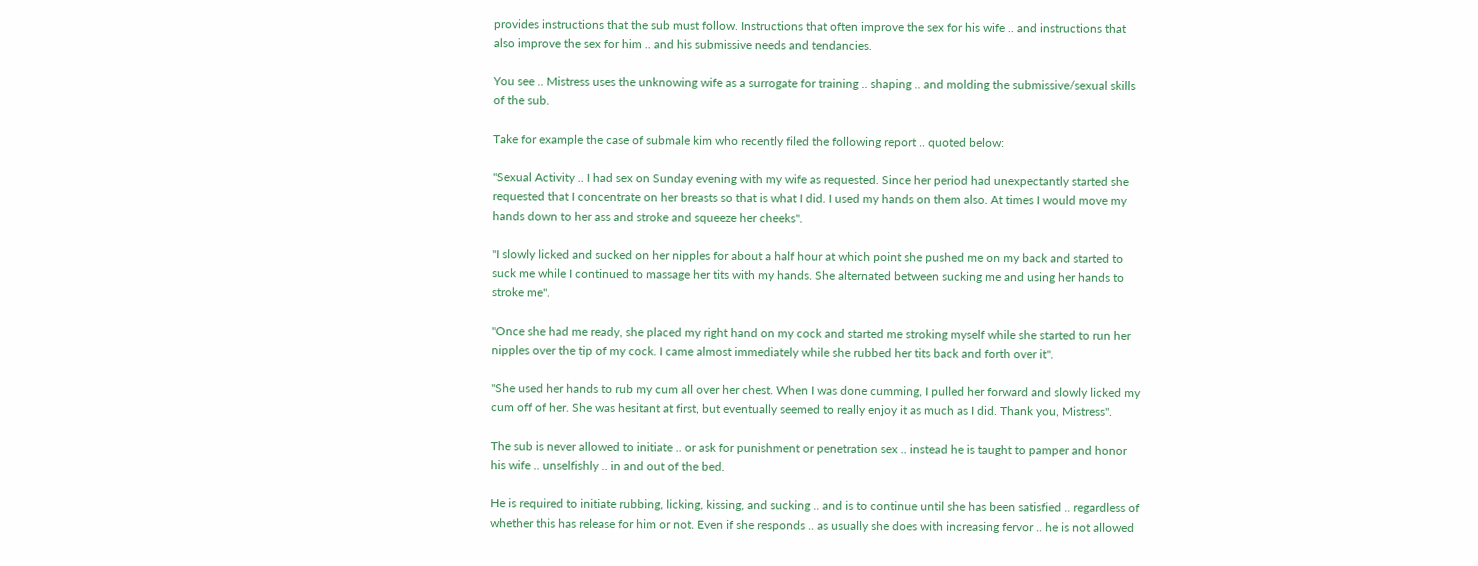provides instructions that the sub must follow. Instructions that often improve the sex for his wife .. and instructions that also improve the sex for him .. and his submissive needs and tendancies.

You see .. Mistress uses the unknowing wife as a surrogate for training .. shaping .. and molding the submissive/sexual skills of the sub.

Take for example the case of submale kim who recently filed the following report .. quoted below:

"Sexual Activity .. I had sex on Sunday evening with my wife as requested. Since her period had unexpectantly started she requested that I concentrate on her breasts so that is what I did. I used my hands on them also. At times I would move my hands down to her ass and stroke and squeeze her cheeks".

"I slowly licked and sucked on her nipples for about a half hour at which point she pushed me on my back and started to suck me while I continued to massage her tits with my hands. She alternated between sucking me and using her hands to stroke me".

"Once she had me ready, she placed my right hand on my cock and started me stroking myself while she started to run her nipples over the tip of my cock. I came almost immediately while she rubbed her tits back and forth over it".

"She used her hands to rub my cum all over her chest. When I was done cumming, I pulled her forward and slowly licked my cum off of her. She was hesitant at first, but eventually seemed to really enjoy it as much as I did. Thank you, Mistress".

The sub is never allowed to initiate .. or ask for punishment or penetration sex .. instead he is taught to pamper and honor his wife .. unselfishly .. in and out of the bed.

He is required to initiate rubbing, licking, kissing, and sucking .. and is to continue until she has been satisfied .. regardless of whether this has release for him or not. Even if she responds .. as usually she does with increasing fervor .. he is not allowed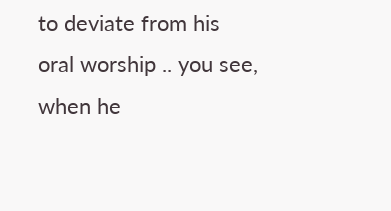to deviate from his oral worship .. you see, when he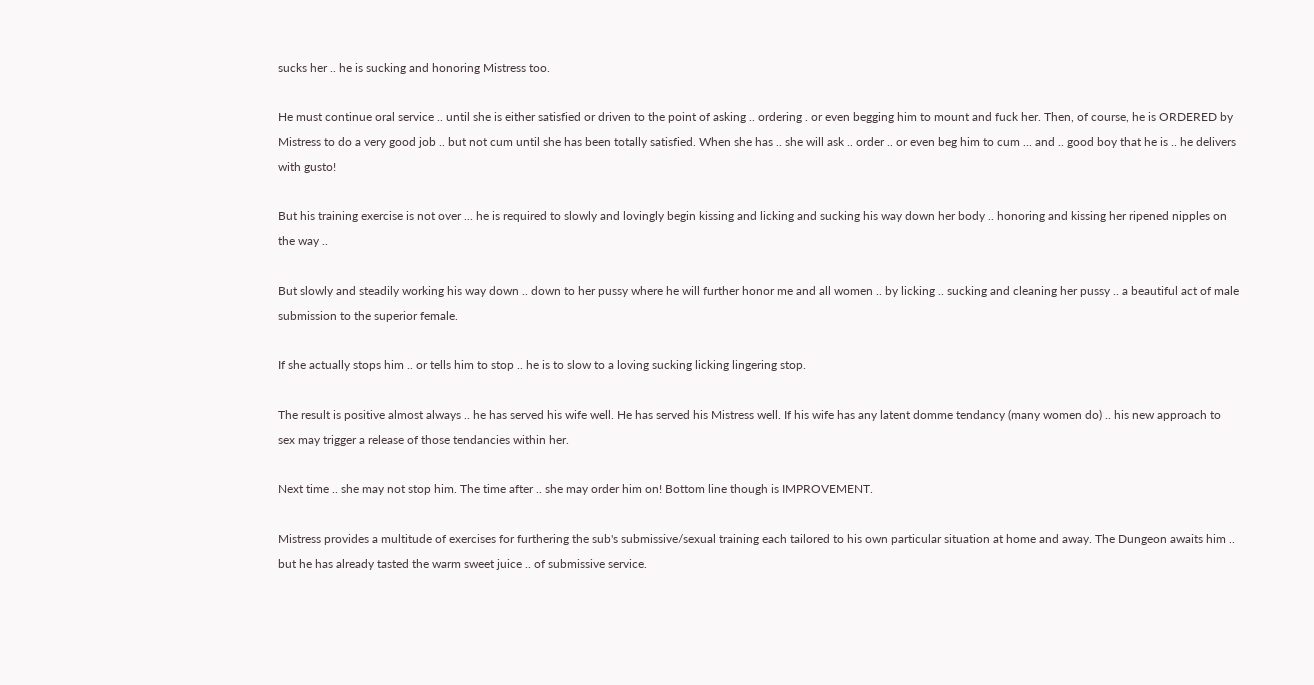sucks her .. he is sucking and honoring Mistress too.

He must continue oral service .. until she is either satisfied or driven to the point of asking .. ordering . or even begging him to mount and fuck her. Then, of course, he is ORDERED by Mistress to do a very good job .. but not cum until she has been totally satisfied. When she has .. she will ask .. order .. or even beg him to cum ... and .. good boy that he is .. he delivers with gusto!

But his training exercise is not over ... he is required to slowly and lovingly begin kissing and licking and sucking his way down her body .. honoring and kissing her ripened nipples on the way ..

But slowly and steadily working his way down .. down to her pussy where he will further honor me and all women .. by licking .. sucking and cleaning her pussy .. a beautiful act of male submission to the superior female.

If she actually stops him .. or tells him to stop .. he is to slow to a loving sucking licking lingering stop.

The result is positive almost always .. he has served his wife well. He has served his Mistress well. If his wife has any latent domme tendancy (many women do) .. his new approach to sex may trigger a release of those tendancies within her.

Next time .. she may not stop him. The time after .. she may order him on! Bottom line though is IMPROVEMENT.

Mistress provides a multitude of exercises for furthering the sub's submissive/sexual training each tailored to his own particular situation at home and away. The Dungeon awaits him .. but he has already tasted the warm sweet juice .. of submissive service.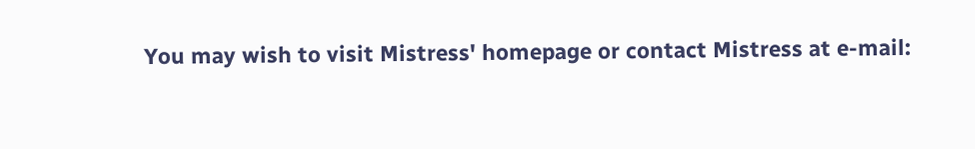You may wish to visit Mistress' homepage or contact Mistress at e-mail: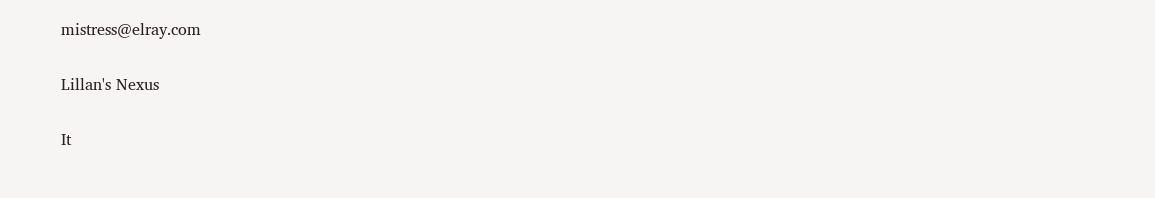mistress@elray.com

Lillan's Nexus

It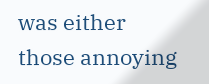was either those annoying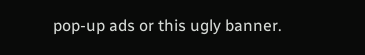pop-up ads or this ugly banner.